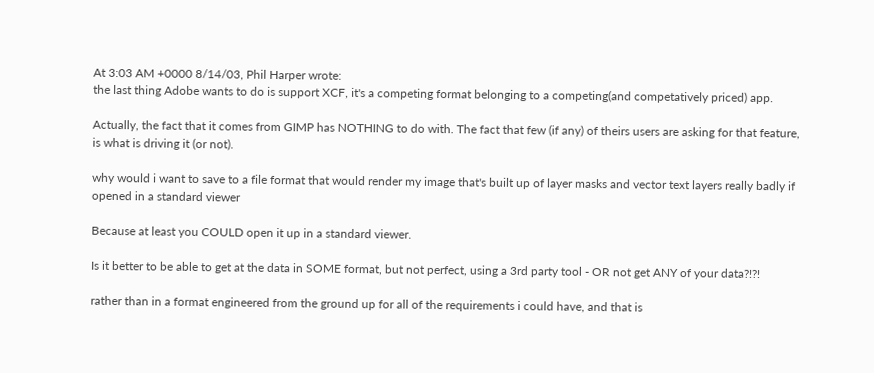At 3:03 AM +0000 8/14/03, Phil Harper wrote:
the last thing Adobe wants to do is support XCF, it's a competing format belonging to a competing(and competatively priced) app.

Actually, the fact that it comes from GIMP has NOTHING to do with. The fact that few (if any) of theirs users are asking for that feature, is what is driving it (or not).

why would i want to save to a file format that would render my image that's built up of layer masks and vector text layers really badly if opened in a standard viewer

Because at least you COULD open it up in a standard viewer.

Is it better to be able to get at the data in SOME format, but not perfect, using a 3rd party tool - OR not get ANY of your data?!?!

rather than in a format engineered from the ground up for all of the requirements i could have, and that is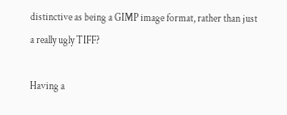distinctive as being a GIMP image format, rather than just a really ugly TIFF?

Having a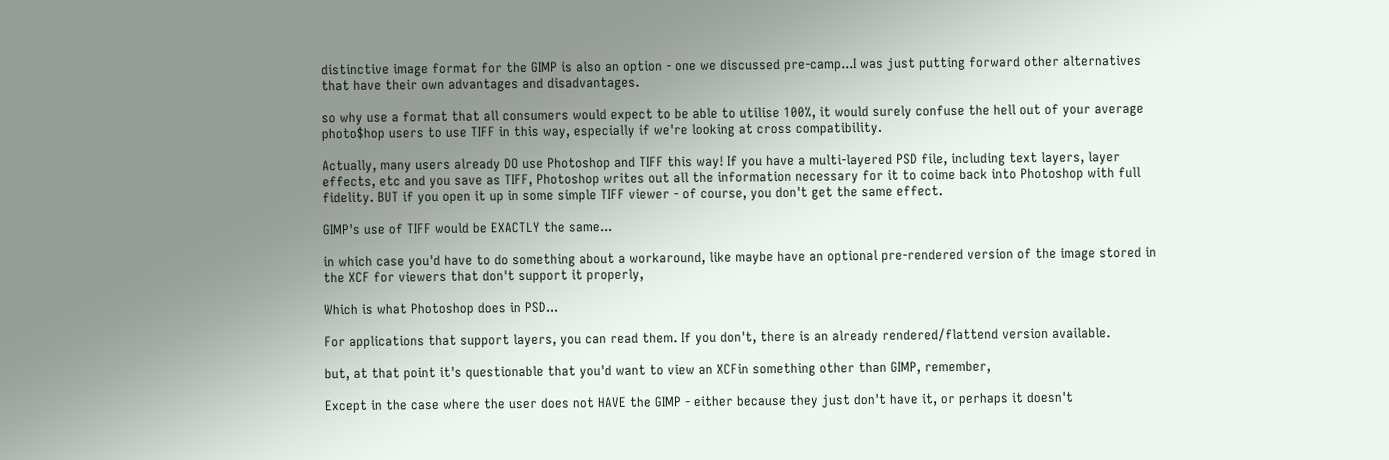distinctive image format for the GIMP is also an option - one we discussed pre-camp...I was just putting forward other alternatives that have their own advantages and disadvantages.

so why use a format that all consumers would expect to be able to utilise 100%, it would surely confuse the hell out of your average photo$hop users to use TIFF in this way, especially if we're looking at cross compatibility.

Actually, many users already DO use Photoshop and TIFF this way! If you have a multi-layered PSD file, including text layers, layer effects, etc and you save as TIFF, Photoshop writes out all the information necessary for it to coime back into Photoshop with full fidelity. BUT if you open it up in some simple TIFF viewer - of course, you don't get the same effect.

GIMP's use of TIFF would be EXACTLY the same...

in which case you'd have to do something about a workaround, like maybe have an optional pre-rendered version of the image stored in the XCF for viewers that don't support it properly,

Which is what Photoshop does in PSD...

For applications that support layers, you can read them. If you don't, there is an already rendered/flattend version available.

but, at that point it's questionable that you'd want to view an XCFin something other than GIMP, remember,

Except in the case where the user does not HAVE the GIMP - either because they just don't have it, or perhaps it doesn't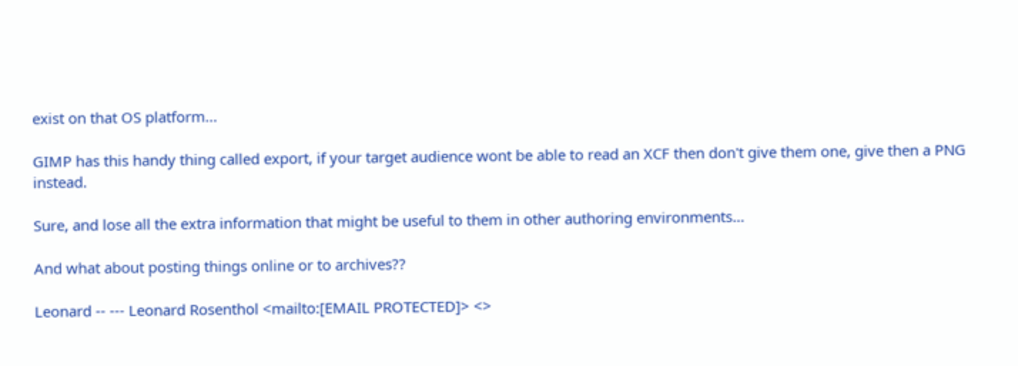exist on that OS platform...

GIMP has this handy thing called export, if your target audience wont be able to read an XCF then don't give them one, give then a PNG instead.

Sure, and lose all the extra information that might be useful to them in other authoring environments...

And what about posting things online or to archives??

Leonard -- --- Leonard Rosenthol <mailto:[EMAIL PROTECTED]> <>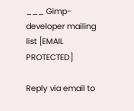___ Gimp-developer mailing list [EMAIL PROTECTED]

Reply via email to